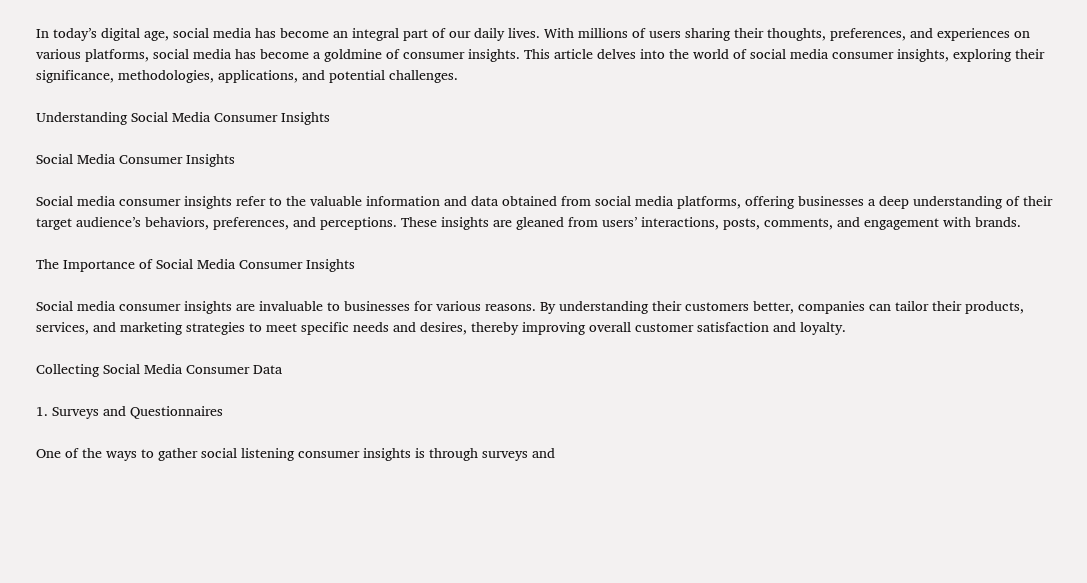In today’s digital age, social media has become an integral part of our daily lives. With millions of users sharing their thoughts, preferences, and experiences on various platforms, social media has become a goldmine of consumer insights. This article delves into the world of social media consumer insights, exploring their significance, methodologies, applications, and potential challenges.

Understanding Social Media Consumer Insights

Social Media Consumer Insights

Social media consumer insights refer to the valuable information and data obtained from social media platforms, offering businesses a deep understanding of their target audience’s behaviors, preferences, and perceptions. These insights are gleaned from users’ interactions, posts, comments, and engagement with brands.

The Importance of Social Media Consumer Insights

Social media consumer insights are invaluable to businesses for various reasons. By understanding their customers better, companies can tailor their products, services, and marketing strategies to meet specific needs and desires, thereby improving overall customer satisfaction and loyalty.

Collecting Social Media Consumer Data

1. Surveys and Questionnaires

One of the ways to gather social listening consumer insights is through surveys and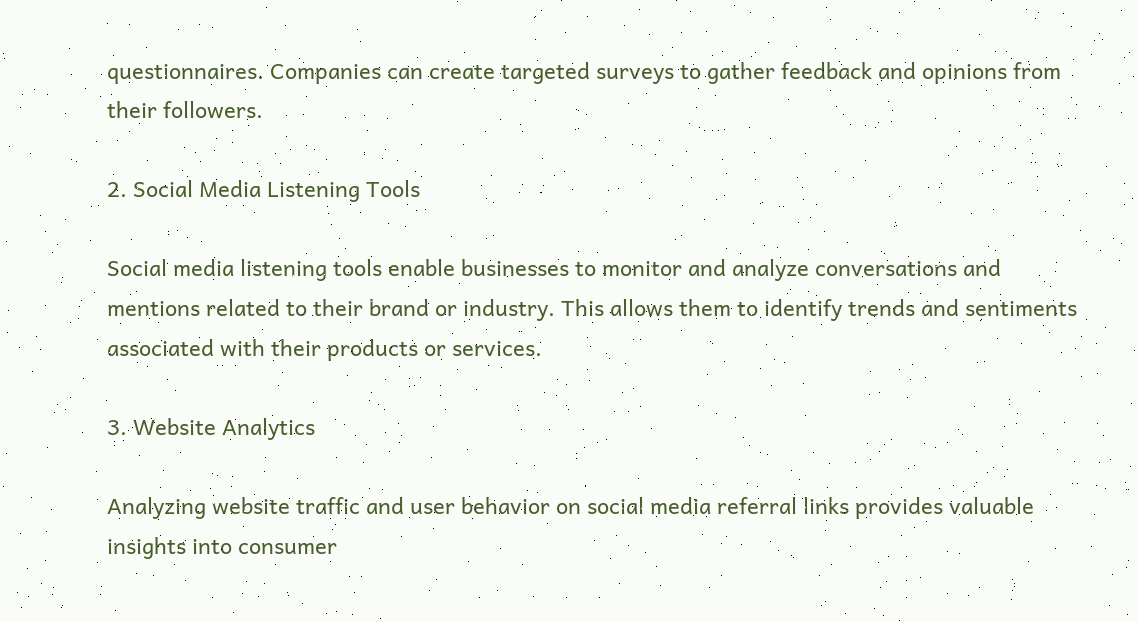questionnaires. Companies can create targeted surveys to gather feedback and opinions from their followers.

2. Social Media Listening Tools

Social media listening tools enable businesses to monitor and analyze conversations and mentions related to their brand or industry. This allows them to identify trends and sentiments associated with their products or services.

3. Website Analytics

Analyzing website traffic and user behavior on social media referral links provides valuable insights into consumer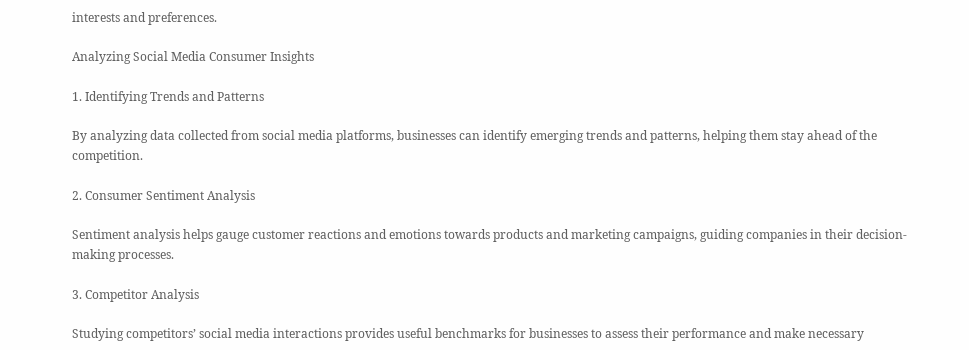interests and preferences.

Analyzing Social Media Consumer Insights

1. Identifying Trends and Patterns

By analyzing data collected from social media platforms, businesses can identify emerging trends and patterns, helping them stay ahead of the competition.

2. Consumer Sentiment Analysis

Sentiment analysis helps gauge customer reactions and emotions towards products and marketing campaigns, guiding companies in their decision-making processes.

3. Competitor Analysis

Studying competitors’ social media interactions provides useful benchmarks for businesses to assess their performance and make necessary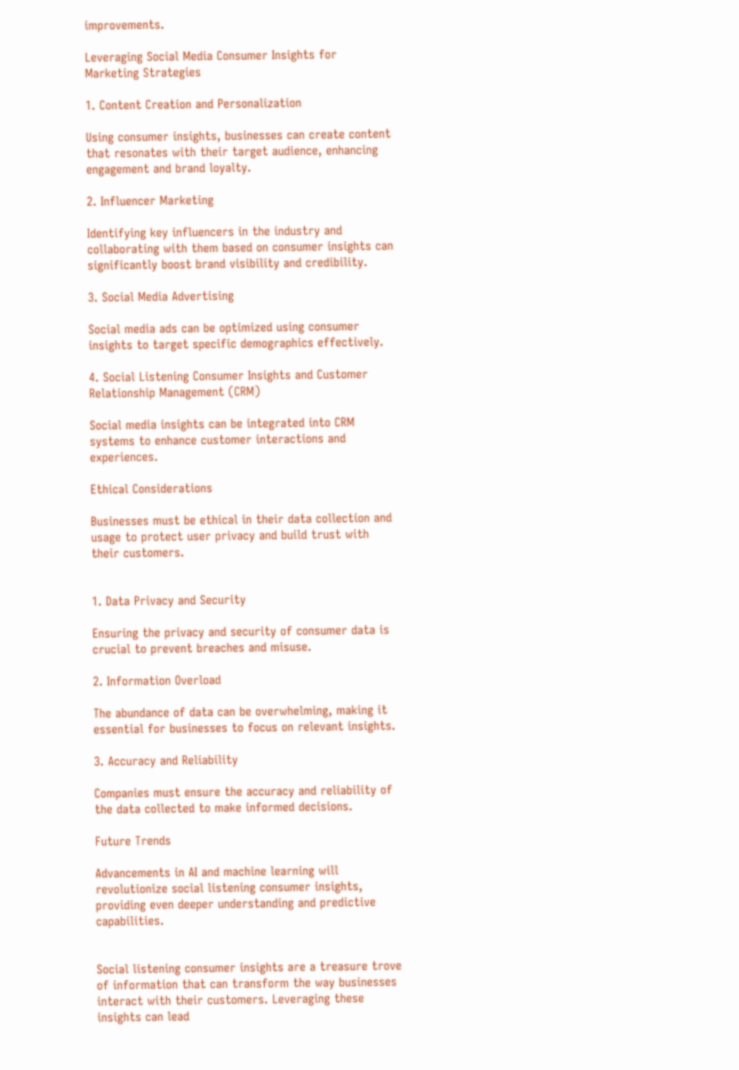improvements.

Leveraging Social Media Consumer Insights for Marketing Strategies

1. Content Creation and Personalization

Using consumer insights, businesses can create content that resonates with their target audience, enhancing engagement and brand loyalty.

2. Influencer Marketing

Identifying key influencers in the industry and collaborating with them based on consumer insights can significantly boost brand visibility and credibility.

3. Social Media Advertising

Social media ads can be optimized using consumer insights to target specific demographics effectively.

4. Social Listening Consumer Insights and Customer Relationship Management (CRM)

Social media insights can be integrated into CRM systems to enhance customer interactions and experiences.

Ethical Considerations

Businesses must be ethical in their data collection and usage to protect user privacy and build trust with their customers.


1. Data Privacy and Security

Ensuring the privacy and security of consumer data is crucial to prevent breaches and misuse.

2. Information Overload

The abundance of data can be overwhelming, making it essential for businesses to focus on relevant insights.

3. Accuracy and Reliability

Companies must ensure the accuracy and reliability of the data collected to make informed decisions.

Future Trends

Advancements in AI and machine learning will revolutionize social listening consumer insights, providing even deeper understanding and predictive capabilities.


Social listening consumer insights are a treasure trove of information that can transform the way businesses interact with their customers. Leveraging these insights can lead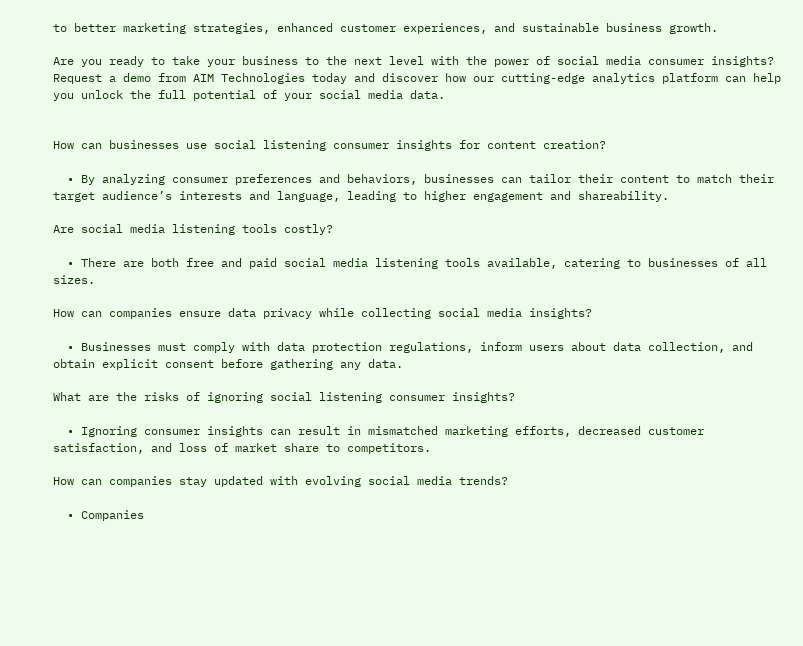to better marketing strategies, enhanced customer experiences, and sustainable business growth.

Are you ready to take your business to the next level with the power of social media consumer insights? Request a demo from AIM Technologies today and discover how our cutting-edge analytics platform can help you unlock the full potential of your social media data.


How can businesses use social listening consumer insights for content creation?

  • By analyzing consumer preferences and behaviors, businesses can tailor their content to match their target audience’s interests and language, leading to higher engagement and shareability.

Are social media listening tools costly?

  • There are both free and paid social media listening tools available, catering to businesses of all sizes.

How can companies ensure data privacy while collecting social media insights?

  • Businesses must comply with data protection regulations, inform users about data collection, and obtain explicit consent before gathering any data.

What are the risks of ignoring social listening consumer insights?

  • Ignoring consumer insights can result in mismatched marketing efforts, decreased customer satisfaction, and loss of market share to competitors.

How can companies stay updated with evolving social media trends?

  • Companies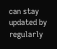can stay updated by regularly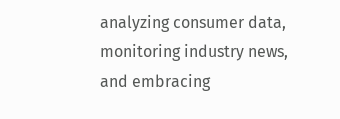analyzing consumer data, monitoring industry news, and embracing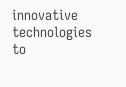innovative technologies to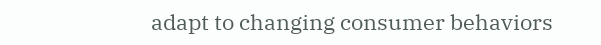adapt to changing consumer behaviors